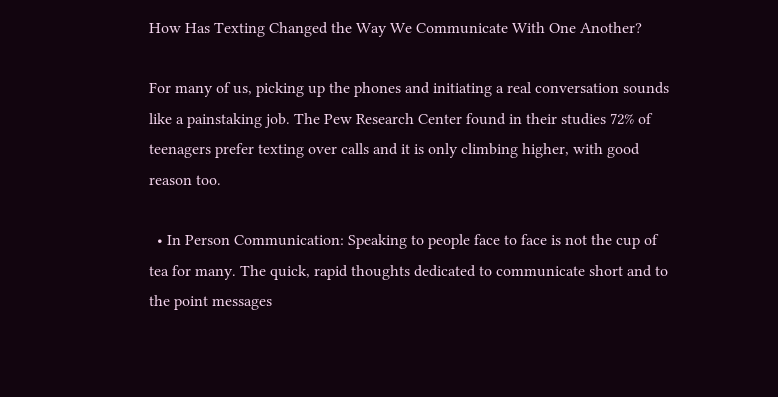How Has Texting Changed the Way We Communicate With One Another?

For many of us, picking up the phones and initiating a real conversation sounds like a painstaking job. The Pew Research Center found in their studies 72% of teenagers prefer texting over calls and it is only climbing higher, with good reason too.

  • In Person Communication: Speaking to people face to face is not the cup of tea for many. The quick, rapid thoughts dedicated to communicate short and to the point messages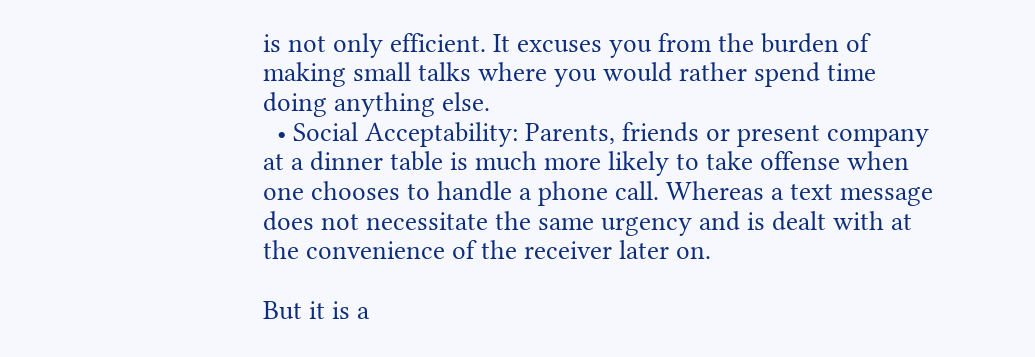is not only efficient. It excuses you from the burden of making small talks where you would rather spend time doing anything else.
  • Social Acceptability: Parents, friends or present company at a dinner table is much more likely to take offense when one chooses to handle a phone call. Whereas a text message does not necessitate the same urgency and is dealt with at the convenience of the receiver later on.

But it is a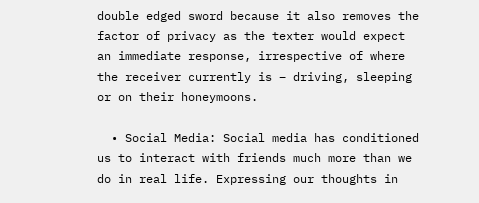double edged sword because it also removes the factor of privacy as the texter would expect an immediate response, irrespective of where the receiver currently is – driving, sleeping or on their honeymoons.

  • Social Media: Social media has conditioned us to interact with friends much more than we do in real life. Expressing our thoughts in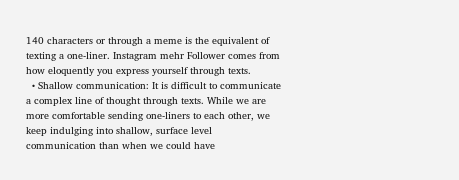140 characters or through a meme is the equivalent of texting a one-liner. Instagram mehr Follower comes from how eloquently you express yourself through texts.
  • Shallow communication: It is difficult to communicate a complex line of thought through texts. While we are more comfortable sending one-liners to each other, we keep indulging into shallow, surface level communication than when we could have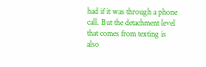had if it was through a phone call. But the detachment level that comes from texting is also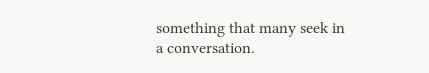something that many seek in a conversation.